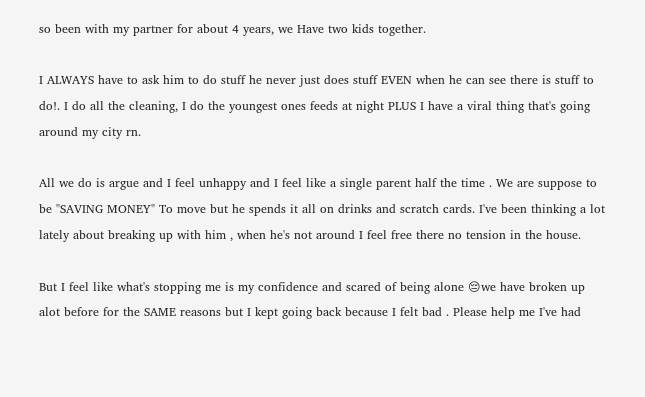so been with my partner for about 4 years, we Have two kids together.

I ALWAYS have to ask him to do stuff he never just does stuff EVEN when he can see there is stuff to do!. I do all the cleaning, I do the youngest ones feeds at night PLUS I have a viral thing that's going around my city rn.

All we do is argue and I feel unhappy and I feel like a single parent half the time . We are suppose to be "SAVING MONEY" To move but he spends it all on drinks and scratch cards. I've been thinking a lot lately about breaking up with him , when he's not around I feel free there no tension in the house.

But I feel like what's stopping me is my confidence and scared of being alone 😔we have broken up alot before for the SAME reasons but I kept going back because I felt bad . Please help me I've had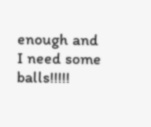enough and I need some balls!!!!!